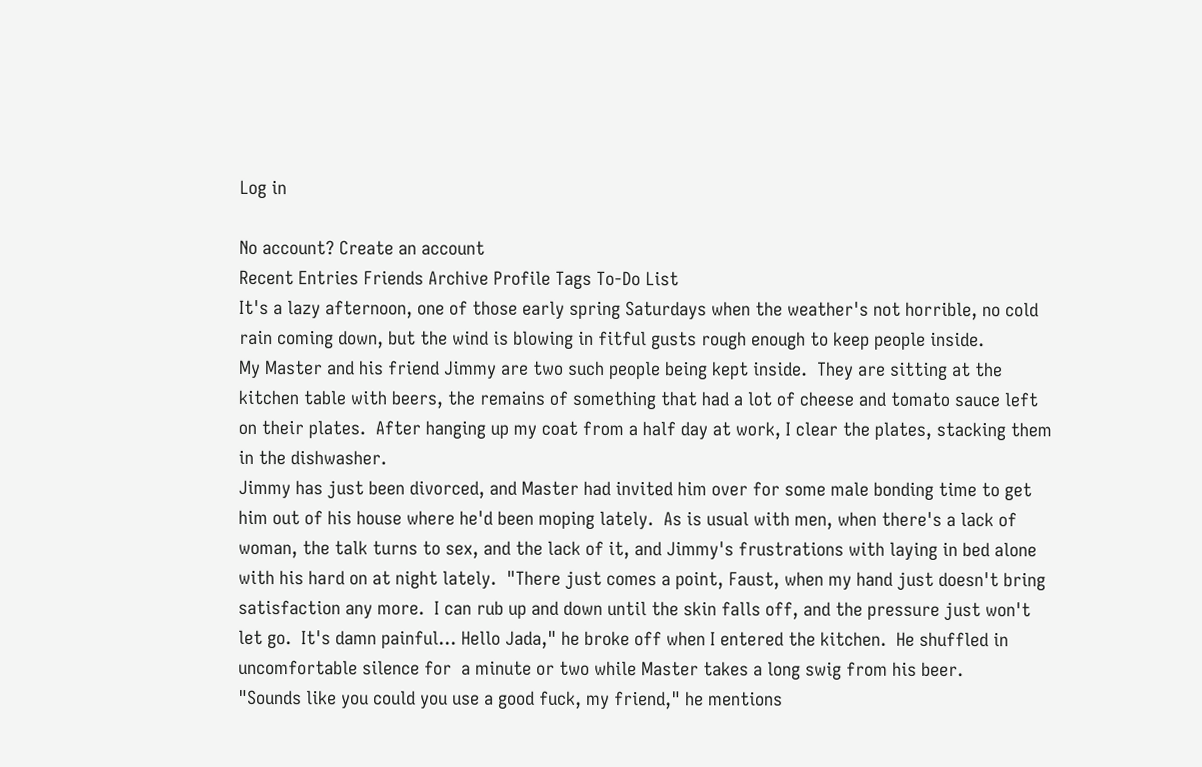Log in

No account? Create an account
Recent Entries Friends Archive Profile Tags To-Do List
It's a lazy afternoon, one of those early spring Saturdays when the weather's not horrible, no cold rain coming down, but the wind is blowing in fitful gusts rough enough to keep people inside.
My Master and his friend Jimmy are two such people being kept inside.  They are sitting at the kitchen table with beers, the remains of something that had a lot of cheese and tomato sauce left on their plates.  After hanging up my coat from a half day at work, I clear the plates, stacking them in the dishwasher.
Jimmy has just been divorced, and Master had invited him over for some male bonding time to get him out of his house where he'd been moping lately.  As is usual with men, when there's a lack of woman, the talk turns to sex, and the lack of it, and Jimmy's frustrations with laying in bed alone with his hard on at night lately.  "There just comes a point, Faust, when my hand just doesn't bring satisfaction any more.  I can rub up and down until the skin falls off, and the pressure just won't let go.  It's damn painful... Hello Jada," he broke off when I entered the kitchen.  He shuffled in uncomfortable silence for  a minute or two while Master takes a long swig from his beer.
"Sounds like you could you use a good fuck, my friend," he mentions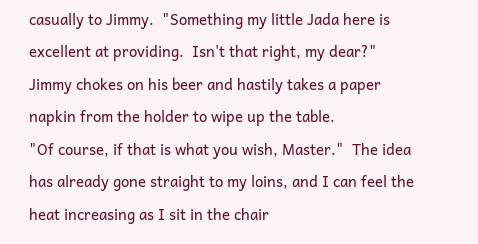casually to Jimmy.  "Something my little Jada here is excellent at providing.  Isn't that right, my dear?"
Jimmy chokes on his beer and hastily takes a paper napkin from the holder to wipe up the table.
"Of course, if that is what you wish, Master."  The idea has already gone straight to my loins, and I can feel the heat increasing as I sit in the chair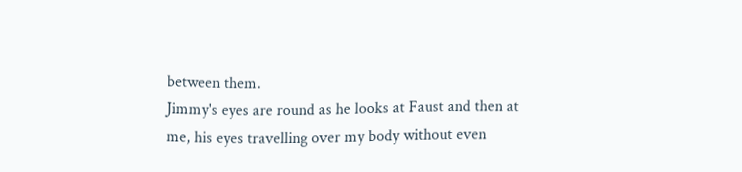between them.
Jimmy's eyes are round as he looks at Faust and then at me, his eyes travelling over my body without even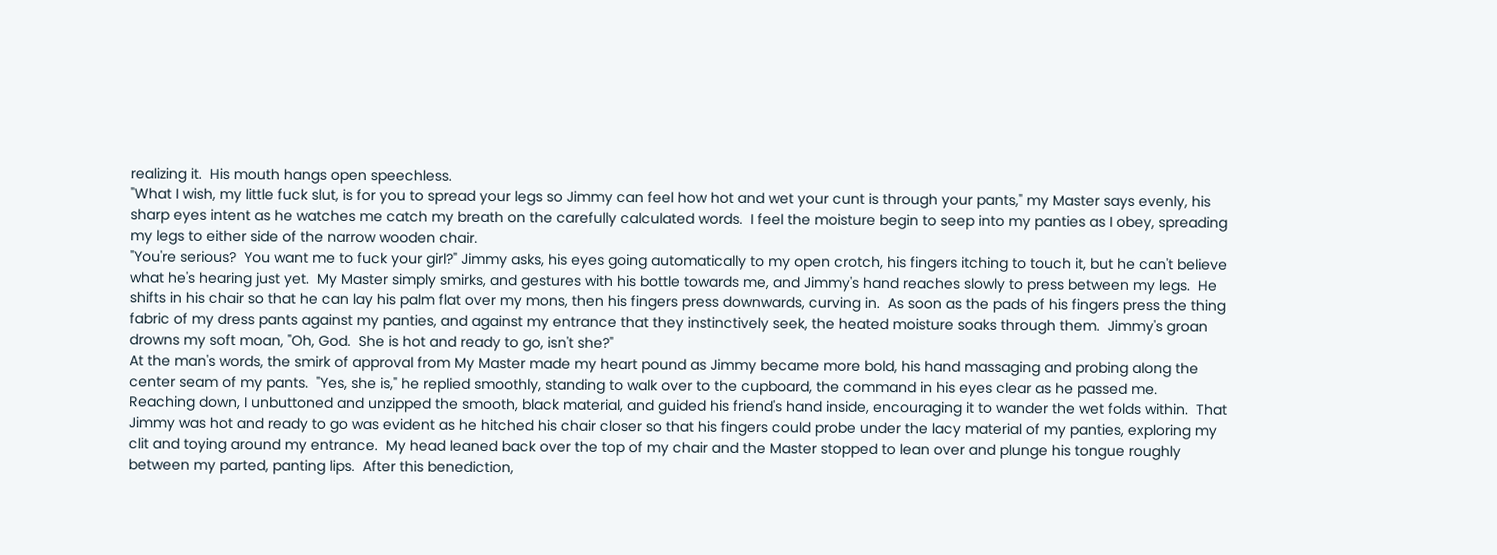realizing it.  His mouth hangs open speechless.
"What I wish, my little fuck slut, is for you to spread your legs so Jimmy can feel how hot and wet your cunt is through your pants," my Master says evenly, his sharp eyes intent as he watches me catch my breath on the carefully calculated words.  I feel the moisture begin to seep into my panties as I obey, spreading my legs to either side of the narrow wooden chair.
"You're serious?  You want me to fuck your girl?" Jimmy asks, his eyes going automatically to my open crotch, his fingers itching to touch it, but he can't believe what he's hearing just yet.  My Master simply smirks, and gestures with his bottle towards me, and Jimmy's hand reaches slowly to press between my legs.  He shifts in his chair so that he can lay his palm flat over my mons, then his fingers press downwards, curving in.  As soon as the pads of his fingers press the thing fabric of my dress pants against my panties, and against my entrance that they instinctively seek, the heated moisture soaks through them.  Jimmy's groan drowns my soft moan, "Oh, God.  She is hot and ready to go, isn't she?"
At the man's words, the smirk of approval from My Master made my heart pound as Jimmy became more bold, his hand massaging and probing along the center seam of my pants.  "Yes, she is," he replied smoothly, standing to walk over to the cupboard, the command in his eyes clear as he passed me.  Reaching down, I unbuttoned and unzipped the smooth, black material, and guided his friend's hand inside, encouraging it to wander the wet folds within.  That Jimmy was hot and ready to go was evident as he hitched his chair closer so that his fingers could probe under the lacy material of my panties, exploring my clit and toying around my entrance.  My head leaned back over the top of my chair and the Master stopped to lean over and plunge his tongue roughly between my parted, panting lips.  After this benediction,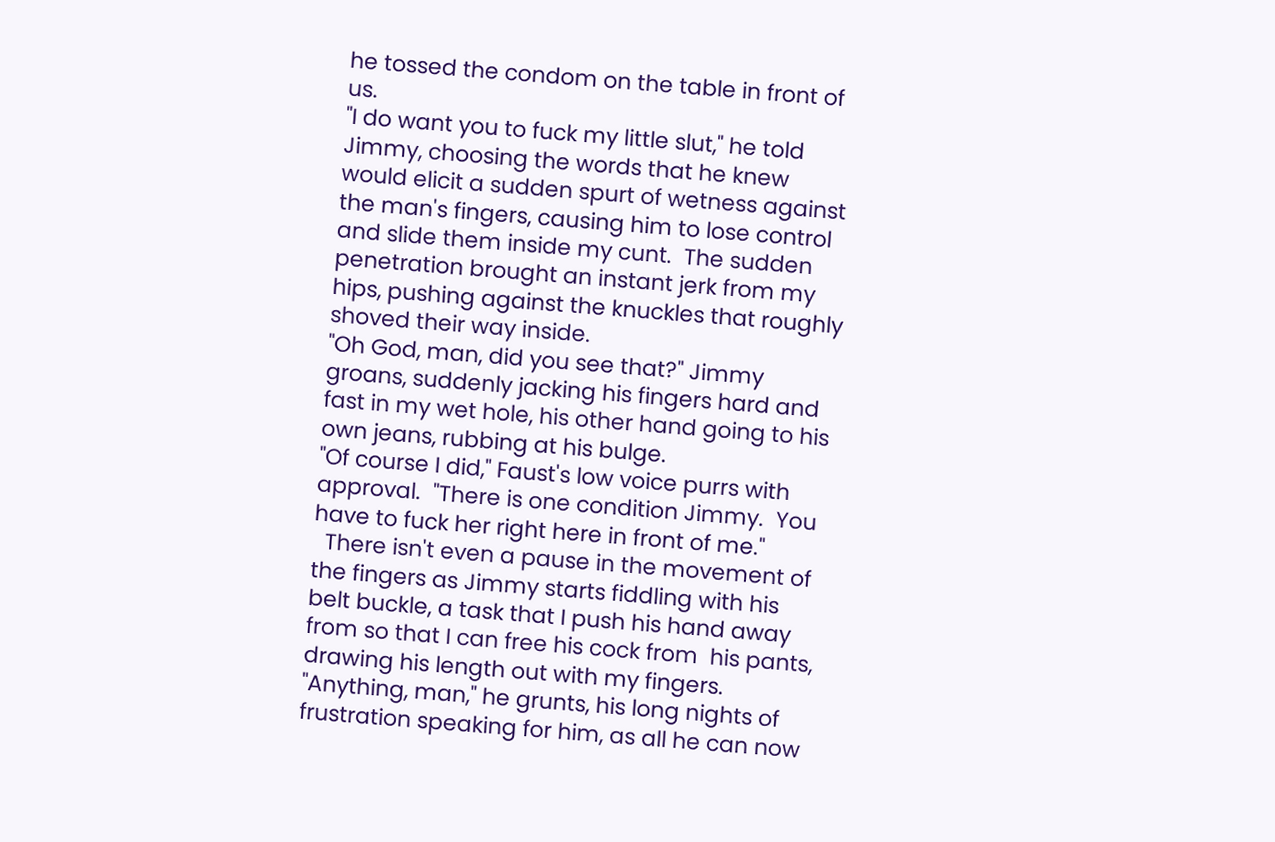he tossed the condom on the table in front of us.
"I do want you to fuck my little slut," he told Jimmy, choosing the words that he knew would elicit a sudden spurt of wetness against the man's fingers, causing him to lose control and slide them inside my cunt.  The sudden penetration brought an instant jerk from my hips, pushing against the knuckles that roughly shoved their way inside.
"Oh God, man, did you see that?" Jimmy groans, suddenly jacking his fingers hard and fast in my wet hole, his other hand going to his own jeans, rubbing at his bulge.
"Of course I did," Faust's low voice purrs with approval.  "There is one condition Jimmy.  You have to fuck her right here in front of me."
  There isn't even a pause in the movement of the fingers as Jimmy starts fiddling with his belt buckle, a task that I push his hand away from so that I can free his cock from  his pants, drawing his length out with my fingers.  "Anything, man," he grunts, his long nights of frustration speaking for him, as all he can now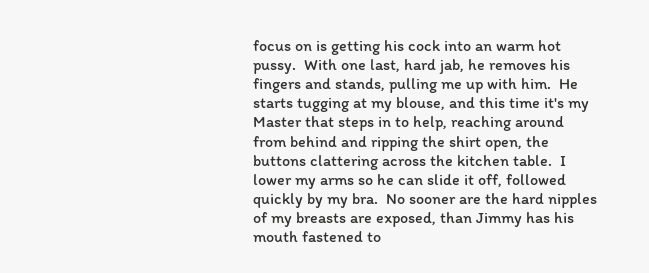focus on is getting his cock into an warm hot pussy.  With one last, hard jab, he removes his fingers and stands, pulling me up with him.  He starts tugging at my blouse, and this time it's my Master that steps in to help, reaching around from behind and ripping the shirt open, the buttons clattering across the kitchen table.  I lower my arms so he can slide it off, followed quickly by my bra.  No sooner are the hard nipples of my breasts are exposed, than Jimmy has his mouth fastened to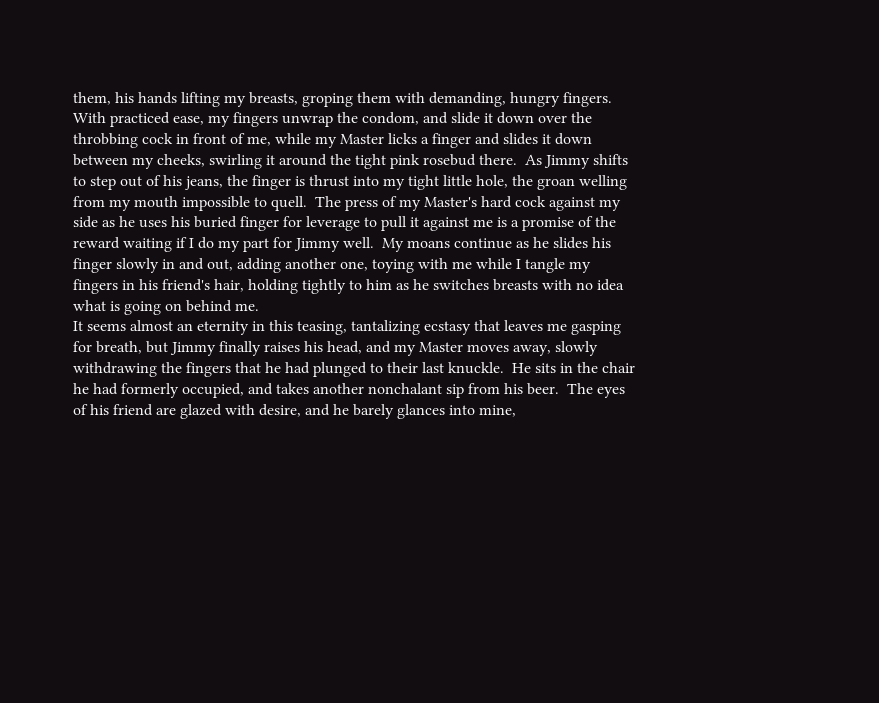them, his hands lifting my breasts, groping them with demanding, hungry fingers.
With practiced ease, my fingers unwrap the condom, and slide it down over the throbbing cock in front of me, while my Master licks a finger and slides it down between my cheeks, swirling it around the tight pink rosebud there.  As Jimmy shifts to step out of his jeans, the finger is thrust into my tight little hole, the groan welling from my mouth impossible to quell.  The press of my Master's hard cock against my side as he uses his buried finger for leverage to pull it against me is a promise of the reward waiting if I do my part for Jimmy well.  My moans continue as he slides his finger slowly in and out, adding another one, toying with me while I tangle my fingers in his friend's hair, holding tightly to him as he switches breasts with no idea what is going on behind me.
It seems almost an eternity in this teasing, tantalizing ecstasy that leaves me gasping for breath, but Jimmy finally raises his head, and my Master moves away, slowly withdrawing the fingers that he had plunged to their last knuckle.  He sits in the chair he had formerly occupied, and takes another nonchalant sip from his beer.  The eyes of his friend are glazed with desire, and he barely glances into mine,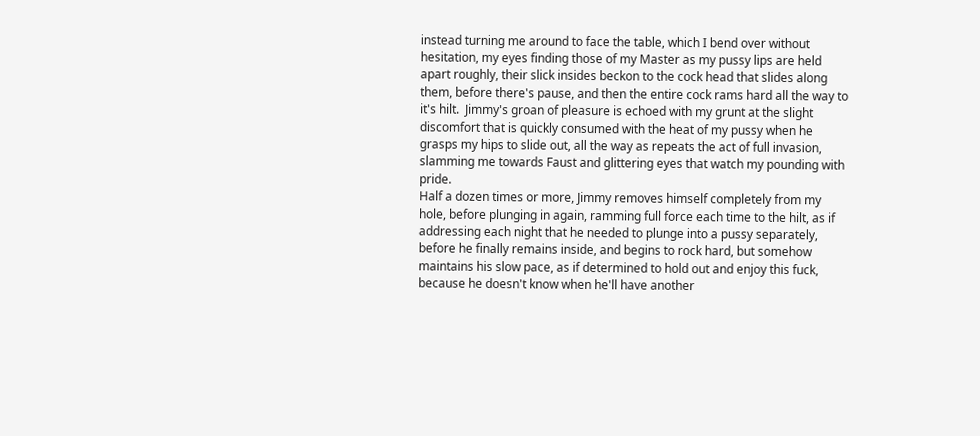instead turning me around to face the table, which I bend over without hesitation, my eyes finding those of my Master as my pussy lips are held apart roughly, their slick insides beckon to the cock head that slides along them, before there's pause, and then the entire cock rams hard all the way to it's hilt.  Jimmy's groan of pleasure is echoed with my grunt at the slight discomfort that is quickly consumed with the heat of my pussy when he grasps my hips to slide out, all the way as repeats the act of full invasion, slamming me towards Faust and glittering eyes that watch my pounding with pride.
Half a dozen times or more, Jimmy removes himself completely from my hole, before plunging in again, ramming full force each time to the hilt, as if addressing each night that he needed to plunge into a pussy separately, before he finally remains inside, and begins to rock hard, but somehow maintains his slow pace, as if determined to hold out and enjoy this fuck, because he doesn't know when he'll have another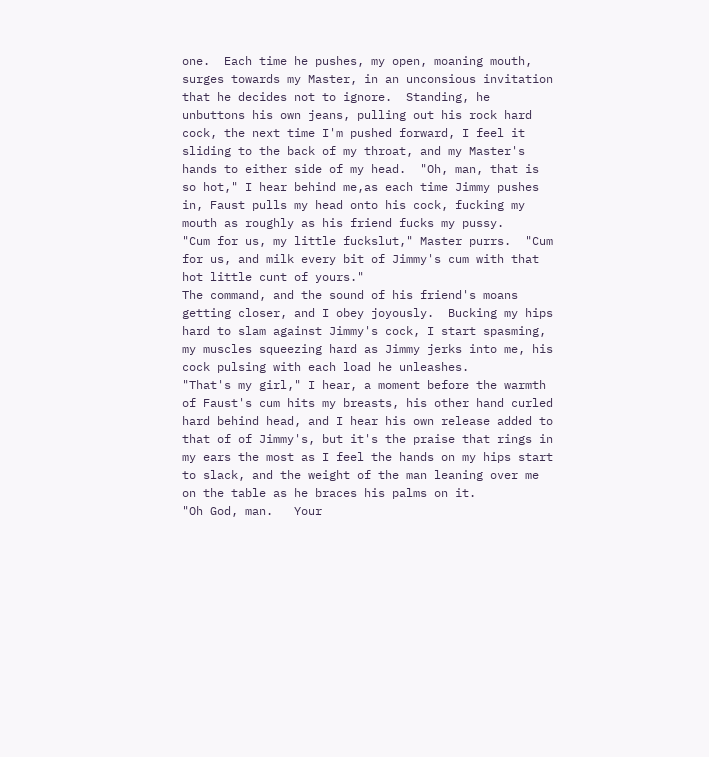one.  Each time he pushes, my open, moaning mouth, surges towards my Master, in an unconsious invitation that he decides not to ignore.  Standing, he unbuttons his own jeans, pulling out his rock hard cock, the next time I'm pushed forward, I feel it sliding to the back of my throat, and my Master's hands to either side of my head.  "Oh, man, that is so hot," I hear behind me,as each time Jimmy pushes in, Faust pulls my head onto his cock, fucking my mouth as roughly as his friend fucks my pussy.
"Cum for us, my little fuckslut," Master purrs.  "Cum for us, and milk every bit of Jimmy's cum with that hot little cunt of yours."
The command, and the sound of his friend's moans getting closer, and I obey joyously.  Bucking my hips hard to slam against Jimmy's cock, I start spasming, my muscles squeezing hard as Jimmy jerks into me, his cock pulsing with each load he unleashes.
"That's my girl," I hear, a moment before the warmth of Faust's cum hits my breasts, his other hand curled hard behind head, and I hear his own release added to that of of Jimmy's, but it's the praise that rings in my ears the most as I feel the hands on my hips start to slack, and the weight of the man leaning over me on the table as he braces his palms on it.
"Oh God, man.   Your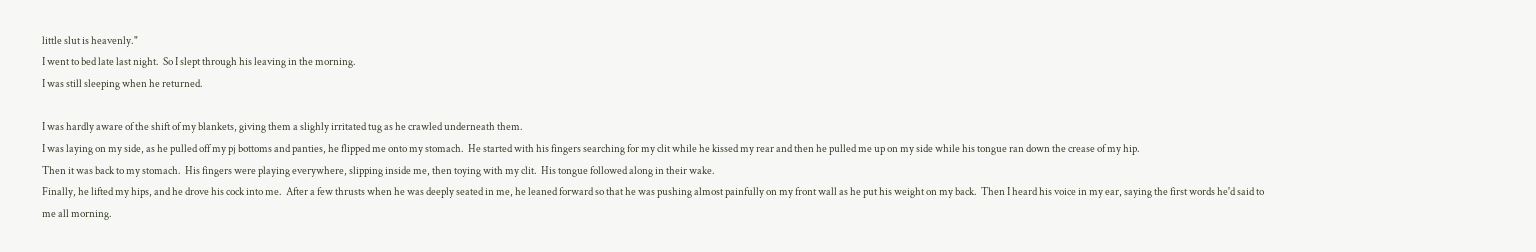little slut is heavenly."
I went to bed late last night.  So I slept through his leaving in the morning.
I was still sleeping when he returned.

I was hardly aware of the shift of my blankets, giving them a slighly irritated tug as he crawled underneath them.
I was laying on my side, as he pulled off my pj bottoms and panties, he flipped me onto my stomach.  He started with his fingers searching for my clit while he kissed my rear and then he pulled me up on my side while his tongue ran down the crease of my hip.
Then it was back to my stomach.  His fingers were playing everywhere, slipping inside me, then toying with my clit.  His tongue followed along in their wake.
Finally, he lifted my hips, and he drove his cock into me.  After a few thrusts when he was deeply seated in me, he leaned forward so that he was pushing almost painfully on my front wall as he put his weight on my back.  Then I heard his voice in my ear, saying the first words he'd said to me all morning.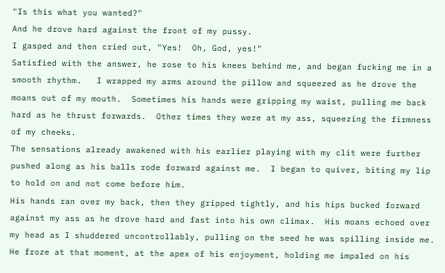"Is this what you wanted?"
And he drove hard against the front of my pussy.
I gasped and then cried out, "Yes!  Oh, God, yes!"
Satisfied with the answer, he rose to his knees behind me, and began fucking me in a smooth rhythm.   I wrapped my arms around the pillow and squeezed as he drove the moans out of my mouth.  Sometimes his hands were gripping my waist, pulling me back hard as he thrust forwards.  Other times they were at my ass, squeezing the firmness of my cheeks.
The sensations already awakened with his earlier playing with my clit were further pushed along as his balls rode forward against me.  I began to quiver, biting my lip to hold on and not come before him.
His hands ran over my back, then they gripped tightly, and his hips bucked forward against my ass as he drove hard and fast into his own climax.  His moans echoed over my head as I shuddered uncontrollably, pulling on the seed he was spilling inside me.
He froze at that moment, at the apex of his enjoyment, holding me impaled on his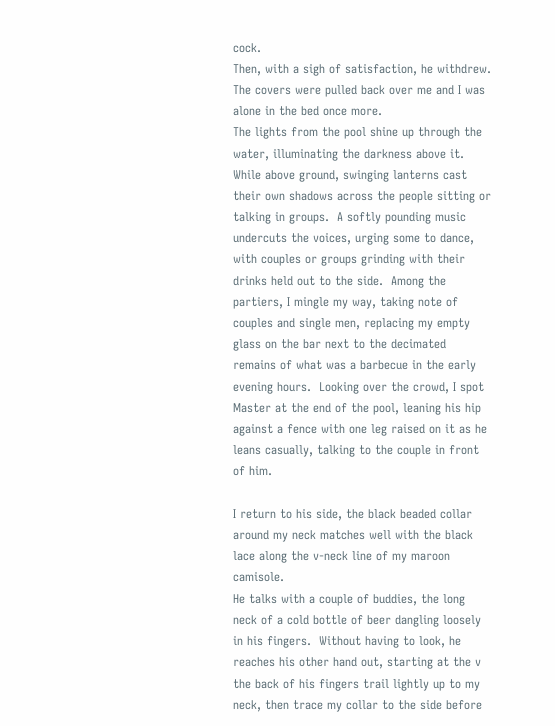cock.
Then, with a sigh of satisfaction, he withdrew.
The covers were pulled back over me and I was alone in the bed once more.
The lights from the pool shine up through the water, illuminating the darkness above it.  While above ground, swinging lanterns cast their own shadows across the people sitting or talking in groups.  A softly pounding music undercuts the voices, urging some to dance, with couples or groups grinding with their drinks held out to the side.  Among the partiers, I mingle my way, taking note of couples and single men, replacing my empty glass on the bar next to the decimated remains of what was a barbecue in the early evening hours.  Looking over the crowd, I spot Master at the end of the pool, leaning his hip against a fence with one leg raised on it as he leans casually, talking to the couple in front of him.

I return to his side, the black beaded collar around my neck matches well with the black lace along the v-neck line of my maroon camisole.
He talks with a couple of buddies, the long neck of a cold bottle of beer dangling loosely in his fingers.  Without having to look, he reaches his other hand out, starting at the v the back of his fingers trail lightly up to my neck, then trace my collar to the side before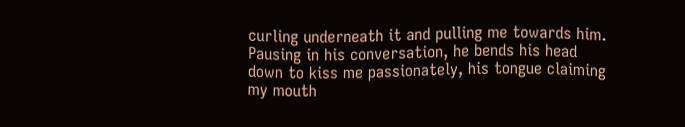curling underneath it and pulling me towards him.  Pausing in his conversation, he bends his head down to kiss me passionately, his tongue claiming my mouth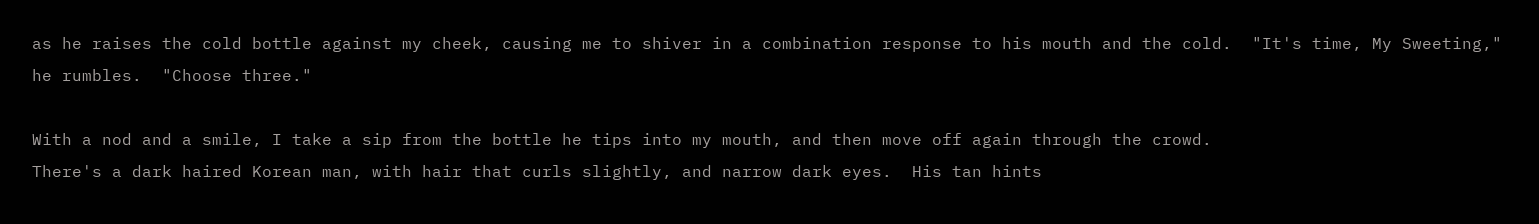as he raises the cold bottle against my cheek, causing me to shiver in a combination response to his mouth and the cold.  "It's time, My Sweeting," he rumbles.  "Choose three."

With a nod and a smile, I take a sip from the bottle he tips into my mouth, and then move off again through the crowd.
There's a dark haired Korean man, with hair that curls slightly, and narrow dark eyes.  His tan hints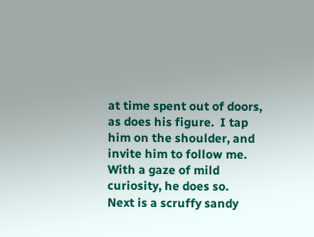at time spent out of doors, as does his figure.  I tap him on the shoulder, and invite him to follow me.  With a gaze of mild curiosity, he does so.
Next is a scruffy sandy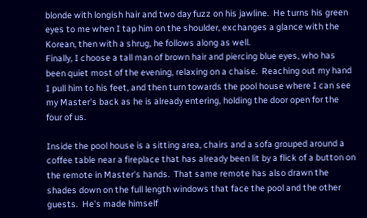blonde with longish hair and two day fuzz on his jawline.  He turns his green eyes to me when I tap him on the shoulder, exchanges a glance with the Korean, then with a shrug, he follows along as well.
Finally, I choose a tall man of brown hair and piercing blue eyes, who has been quiet most of the evening, relaxing on a chaise.  Reaching out my hand I pull him to his feet, and then turn towards the pool house where I can see my Master's back as he is already entering, holding the door open for the four of us.

Inside the pool house is a sitting area, chairs and a sofa grouped around a coffee table near a fireplace that has already been lit by a flick of a button on the remote in Master's hands.  That same remote has also drawn the shades down on the full length windows that face the pool and the other guests.  He's made himself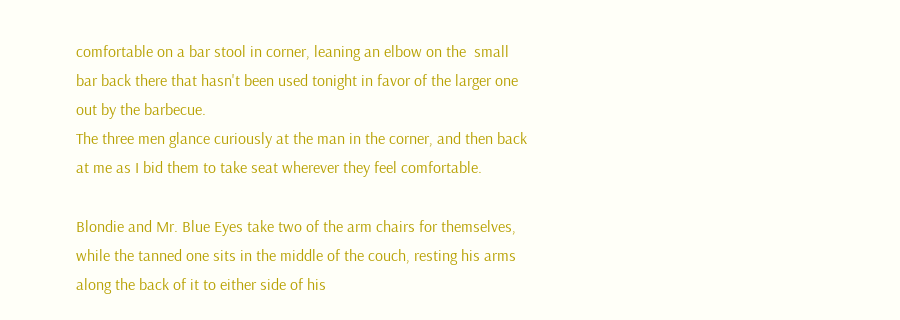comfortable on a bar stool in corner, leaning an elbow on the  small bar back there that hasn't been used tonight in favor of the larger one out by the barbecue.
The three men glance curiously at the man in the corner, and then back at me as I bid them to take seat wherever they feel comfortable.

Blondie and Mr. Blue Eyes take two of the arm chairs for themselves, while the tanned one sits in the middle of the couch, resting his arms along the back of it to either side of his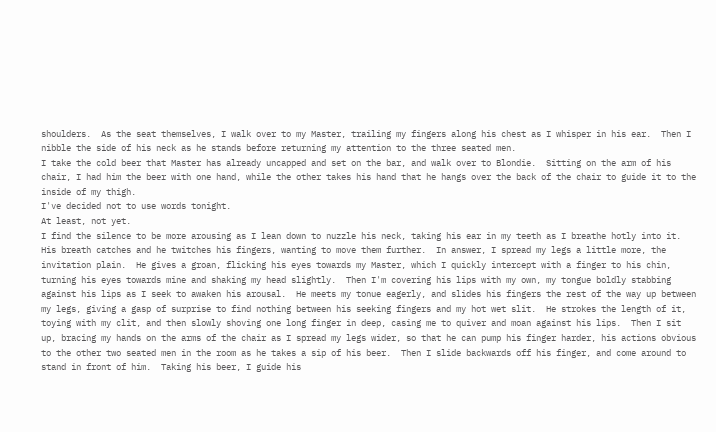shoulders.  As the seat themselves, I walk over to my Master, trailing my fingers along his chest as I whisper in his ear.  Then I nibble the side of his neck as he stands before returning my attention to the three seated men.
I take the cold beer that Master has already uncapped and set on the bar, and walk over to Blondie.  Sitting on the arm of his chair, I had him the beer with one hand, while the other takes his hand that he hangs over the back of the chair to guide it to the inside of my thigh.
I've decided not to use words tonight.
At least, not yet.
I find the silence to be more arousing as I lean down to nuzzle his neck, taking his ear in my teeth as I breathe hotly into it.  His breath catches and he twitches his fingers, wanting to move them further.  In answer, I spread my legs a little more, the invitation plain.  He gives a groan, flicking his eyes towards my Master, which I quickly intercept with a finger to his chin, turning his eyes towards mine and shaking my head slightly.  Then I'm covering his lips with my own, my tongue boldly stabbing against his lips as I seek to awaken his arousal.  He meets my tonue eagerly, and slides his fingers the rest of the way up between my legs, giving a gasp of surprise to find nothing between his seeking fingers and my hot wet slit.  He strokes the length of it, toying with my clit, and then slowly shoving one long finger in deep, casing me to quiver and moan against his lips.  Then I sit up, bracing my hands on the arms of the chair as I spread my legs wider, so that he can pump his finger harder, his actions obvious to the other two seated men in the room as he takes a sip of his beer.  Then I slide backwards off his finger, and come around to stand in front of him.  Taking his beer, I guide his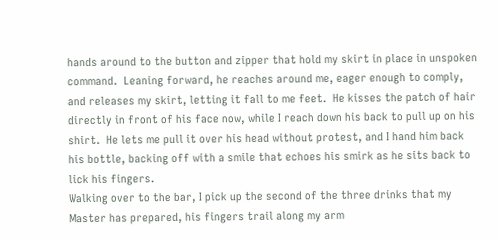hands around to the button and zipper that hold my skirt in place in unspoken command.  Leaning forward, he reaches around me, eager enough to comply, and releases my skirt, letting it fall to me feet.  He kisses the patch of hair directly in front of his face now, while I reach down his back to pull up on his shirt.  He lets me pull it over his head without protest, and I hand him back his bottle, backing off with a smile that echoes his smirk as he sits back to lick his fingers.
Walking over to the bar, I pick up the second of the three drinks that my Master has prepared, his fingers trail along my arm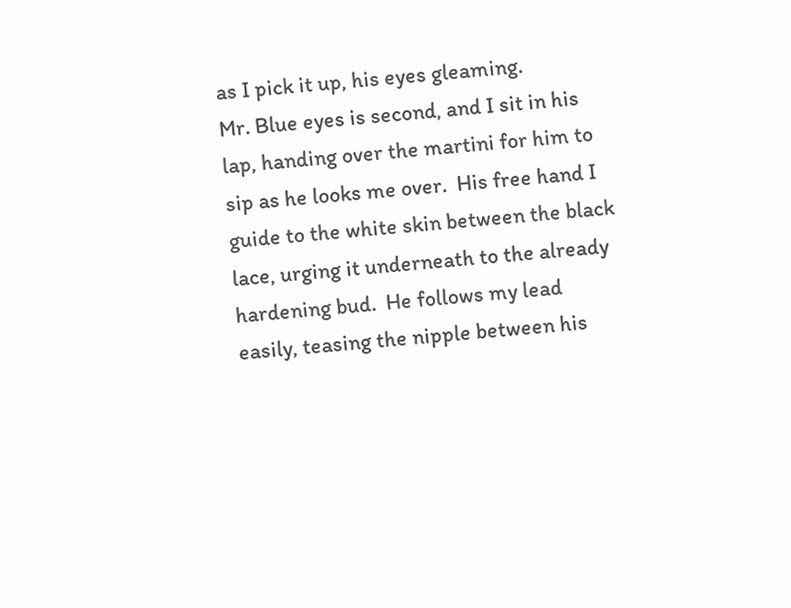as I pick it up, his eyes gleaming.
Mr. Blue eyes is second, and I sit in his lap, handing over the martini for him to sip as he looks me over.  His free hand I guide to the white skin between the black lace, urging it underneath to the already hardening bud.  He follows my lead easily, teasing the nipple between his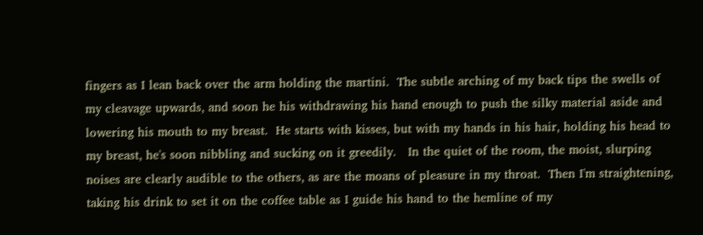fingers as I lean back over the arm holding the martini.  The subtle arching of my back tips the swells of my cleavage upwards, and soon he his withdrawing his hand enough to push the silky material aside and lowering his mouth to my breast.  He starts with kisses, but with my hands in his hair, holding his head to my breast, he's soon nibbling and sucking on it greedily.   In the quiet of the room, the moist, slurping noises are clearly audible to the others, as are the moans of pleasure in my throat.  Then I'm straightening, taking his drink to set it on the coffee table as I guide his hand to the hemline of my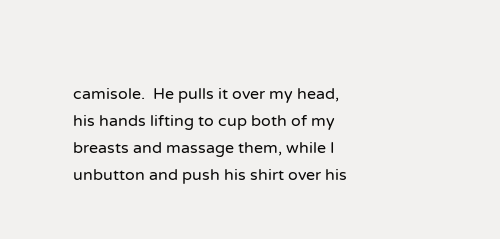camisole.  He pulls it over my head, his hands lifting to cup both of my breasts and massage them, while I unbutton and push his shirt over his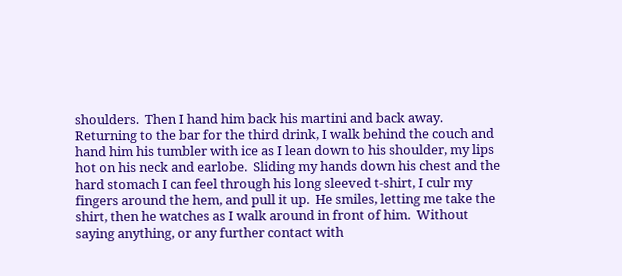shoulders.  Then I hand him back his martini and back away.
Returning to the bar for the third drink, I walk behind the couch and hand him his tumbler with ice as I lean down to his shoulder, my lips hot on his neck and earlobe.  Sliding my hands down his chest and the hard stomach I can feel through his long sleeved t-shirt, I culr my fingers around the hem, and pull it up.  He smiles, letting me take the shirt, then he watches as I walk around in front of him.  Without saying anything, or any further contact with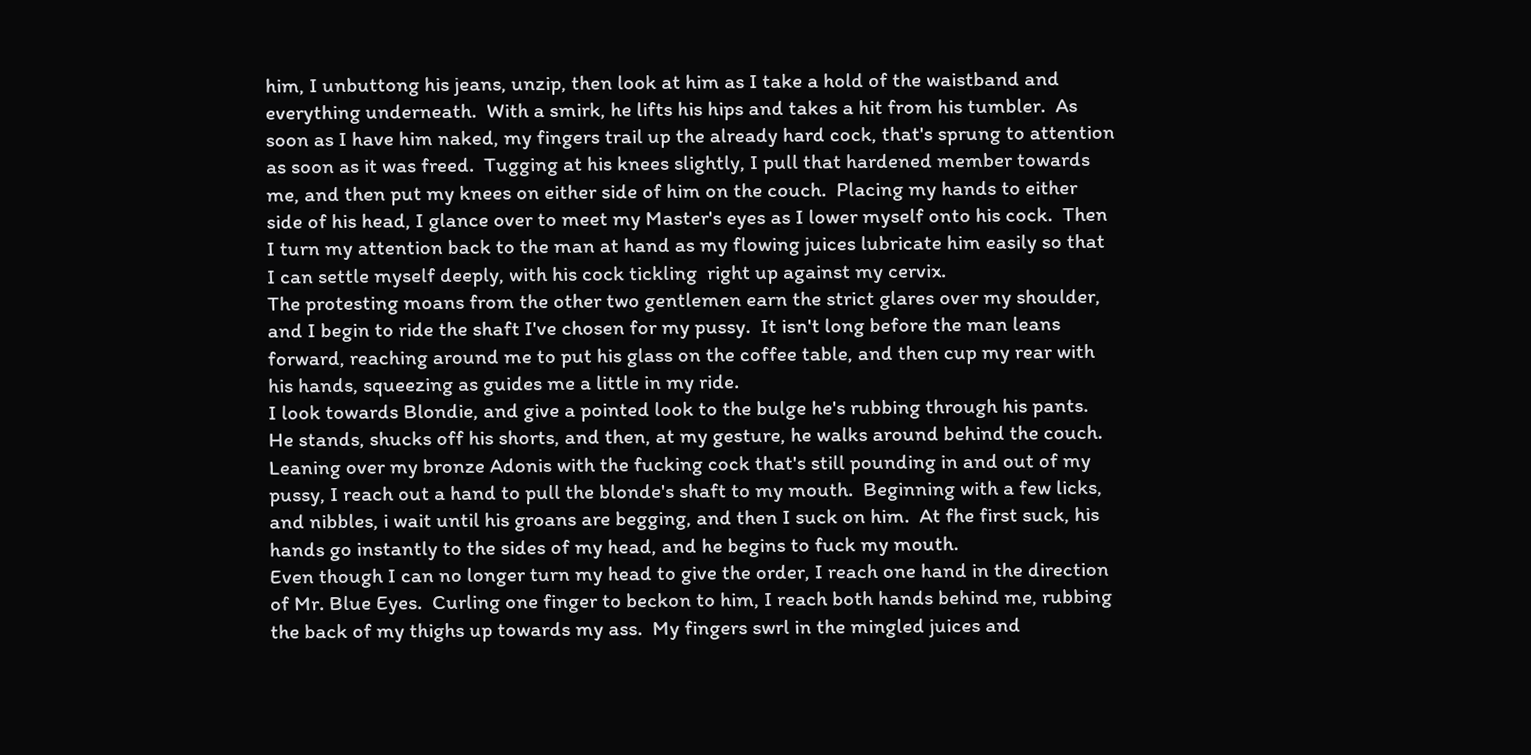him, I unbuttong his jeans, unzip, then look at him as I take a hold of the waistband and everything underneath.  With a smirk, he lifts his hips and takes a hit from his tumbler.  As soon as I have him naked, my fingers trail up the already hard cock, that's sprung to attention as soon as it was freed.  Tugging at his knees slightly, I pull that hardened member towards me, and then put my knees on either side of him on the couch.  Placing my hands to either side of his head, I glance over to meet my Master's eyes as I lower myself onto his cock.  Then I turn my attention back to the man at hand as my flowing juices lubricate him easily so that I can settle myself deeply, with his cock tickling  right up against my cervix.
The protesting moans from the other two gentlemen earn the strict glares over my shoulder, and I begin to ride the shaft I've chosen for my pussy.  It isn't long before the man leans forward, reaching around me to put his glass on the coffee table, and then cup my rear with his hands, squeezing as guides me a little in my ride.
I look towards Blondie, and give a pointed look to the bulge he's rubbing through his pants.
He stands, shucks off his shorts, and then, at my gesture, he walks around behind the couch.  Leaning over my bronze Adonis with the fucking cock that's still pounding in and out of my pussy, I reach out a hand to pull the blonde's shaft to my mouth.  Beginning with a few licks, and nibbles, i wait until his groans are begging, and then I suck on him.  At fhe first suck, his hands go instantly to the sides of my head, and he begins to fuck my mouth.
Even though I can no longer turn my head to give the order, I reach one hand in the direction of Mr. Blue Eyes.  Curling one finger to beckon to him, I reach both hands behind me, rubbing the back of my thighs up towards my ass.  My fingers swrl in the mingled juices and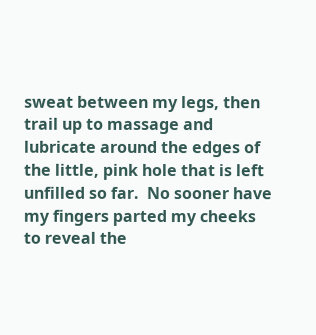sweat between my legs, then trail up to massage and lubricate around the edges of the little, pink hole that is left unfilled so far.  No sooner have my fingers parted my cheeks to reveal the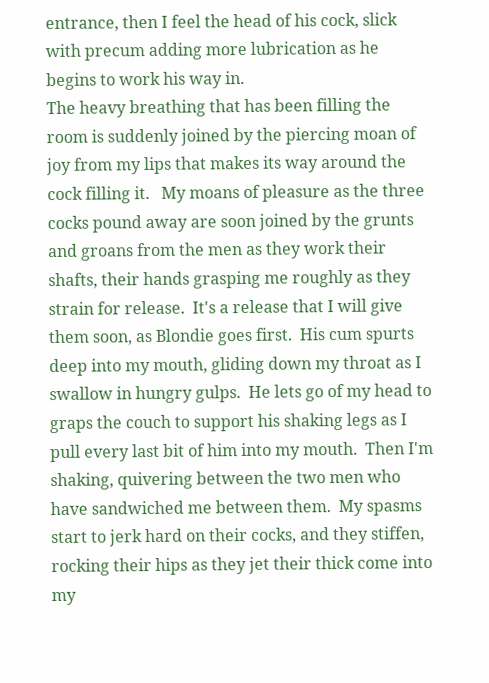entrance, then I feel the head of his cock, slick with precum adding more lubrication as he begins to work his way in.
The heavy breathing that has been filling the room is suddenly joined by the piercing moan of joy from my lips that makes its way around the cock filling it.   My moans of pleasure as the three cocks pound away are soon joined by the grunts and groans from the men as they work their shafts, their hands grasping me roughly as they strain for release.  It's a release that I will give them soon, as Blondie goes first.  His cum spurts deep into my mouth, gliding down my throat as I swallow in hungry gulps.  He lets go of my head to graps the couch to support his shaking legs as I pull every last bit of him into my mouth.  Then I'm shaking, quivering between the two men who have sandwiched me between them.  My spasms start to jerk hard on their cocks, and they stiffen, rocking their hips as they jet their thick come into my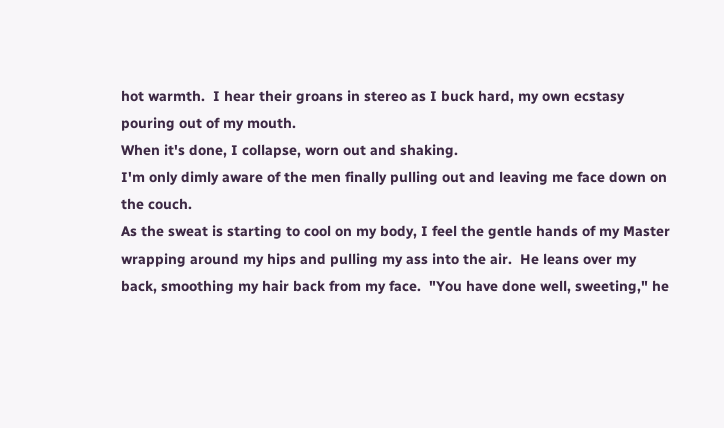hot warmth.  I hear their groans in stereo as I buck hard, my own ecstasy pouring out of my mouth.
When it's done, I collapse, worn out and shaking.
I'm only dimly aware of the men finally pulling out and leaving me face down on the couch.
As the sweat is starting to cool on my body, I feel the gentle hands of my Master wrapping around my hips and pulling my ass into the air.  He leans over my back, smoothing my hair back from my face.  "You have done well, sweeting," he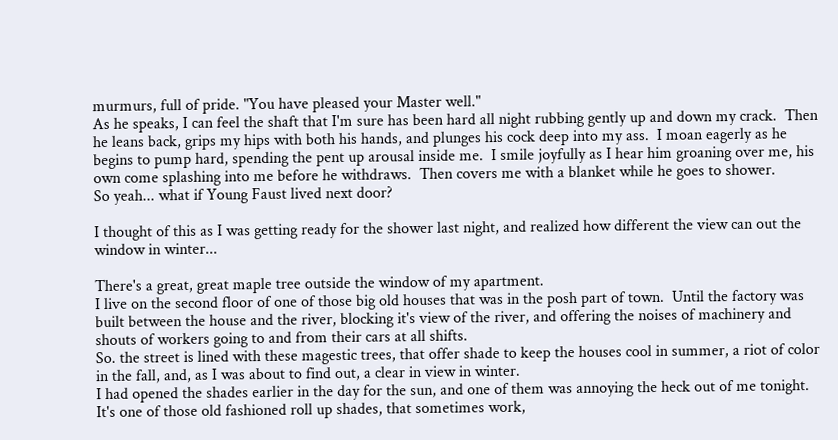murmurs, full of pride. "You have pleased your Master well."
As he speaks, I can feel the shaft that I'm sure has been hard all night rubbing gently up and down my crack.  Then he leans back, grips my hips with both his hands, and plunges his cock deep into my ass.  I moan eagerly as he begins to pump hard, spending the pent up arousal inside me.  I smile joyfully as I hear him groaning over me, his own come splashing into me before he withdraws.  Then covers me with a blanket while he goes to shower.
So yeah... what if Young Faust lived next door?

I thought of this as I was getting ready for the shower last night, and realized how different the view can out the window in winter...

There's a great, great maple tree outside the window of my apartment.
I live on the second floor of one of those big old houses that was in the posh part of town.  Until the factory was built between the house and the river, blocking it's view of the river, and offering the noises of machinery and shouts of workers going to and from their cars at all shifts.
So. the street is lined with these magestic trees, that offer shade to keep the houses cool in summer, a riot of color in the fall, and, as I was about to find out, a clear in view in winter.
I had opened the shades earlier in the day for the sun, and one of them was annoying the heck out of me tonight.  It's one of those old fashioned roll up shades, that sometimes work,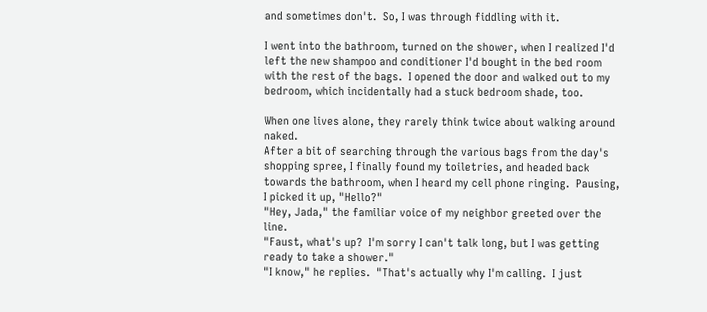and sometimes don't.  So, I was through fiddling with it.

I went into the bathroom, turned on the shower, when I realized I'd left the new shampoo and conditioner I'd bought in the bed room with the rest of the bags.  I opened the door and walked out to my bedroom, which incidentally had a stuck bedroom shade, too.

When one lives alone, they rarely think twice about walking around naked.
After a bit of searching through the various bags from the day's shopping spree, I finally found my toiletries, and headed back towards the bathroom, when I heard my cell phone ringing.  Pausing, I picked it up, "Hello?"
"Hey, Jada," the familiar voice of my neighbor greeted over the line.
"Faust, what's up?  I'm sorry I can't talk long, but I was getting ready to take a shower."
"I know," he replies.  "That's actually why I'm calling.  I just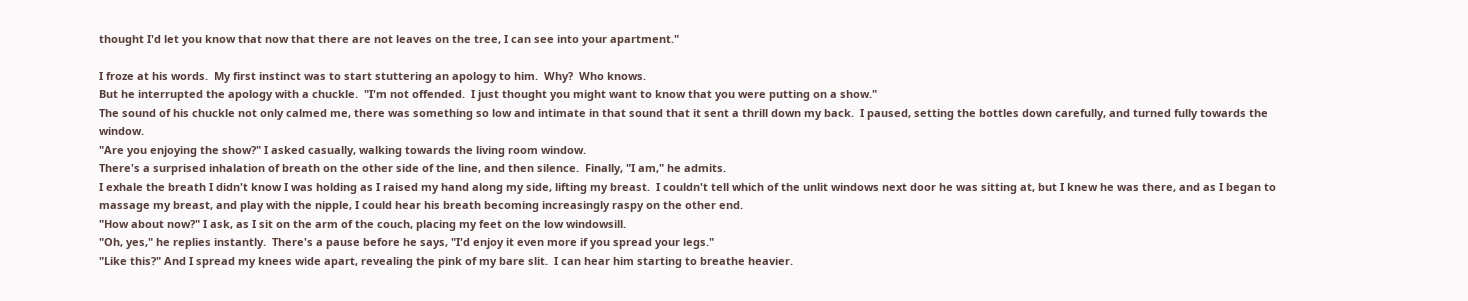thought I'd let you know that now that there are not leaves on the tree, I can see into your apartment."

I froze at his words.  My first instinct was to start stuttering an apology to him.  Why?  Who knows.
But he interrupted the apology with a chuckle.  "I'm not offended.  I just thought you might want to know that you were putting on a show."
The sound of his chuckle not only calmed me, there was something so low and intimate in that sound that it sent a thrill down my back.  I paused, setting the bottles down carefully, and turned fully towards the window.
"Are you enjoying the show?" I asked casually, walking towards the living room window.
There's a surprised inhalation of breath on the other side of the line, and then silence.  Finally, "I am," he admits.
I exhale the breath I didn't know I was holding as I raised my hand along my side, lifting my breast.  I couldn't tell which of the unlit windows next door he was sitting at, but I knew he was there, and as I began to massage my breast, and play with the nipple, I could hear his breath becoming increasingly raspy on the other end.
"How about now?" I ask, as I sit on the arm of the couch, placing my feet on the low windowsill.
"Oh, yes," he replies instantly.  There's a pause before he says, "I'd enjoy it even more if you spread your legs."
"Like this?" And I spread my knees wide apart, revealing the pink of my bare slit.  I can hear him starting to breathe heavier.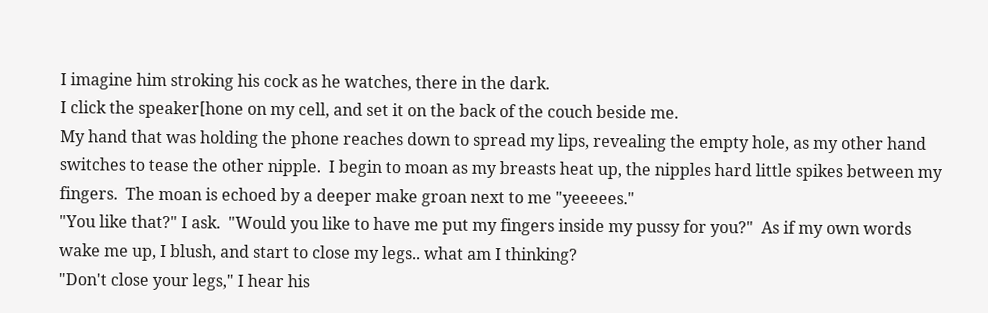I imagine him stroking his cock as he watches, there in the dark.
I click the speaker[hone on my cell, and set it on the back of the couch beside me.
My hand that was holding the phone reaches down to spread my lips, revealing the empty hole, as my other hand switches to tease the other nipple.  I begin to moan as my breasts heat up, the nipples hard little spikes between my fingers.  The moan is echoed by a deeper make groan next to me "yeeeees."
"You like that?" I ask.  "Would you like to have me put my fingers inside my pussy for you?"  As if my own words wake me up, I blush, and start to close my legs.. what am I thinking?
"Don't close your legs," I hear his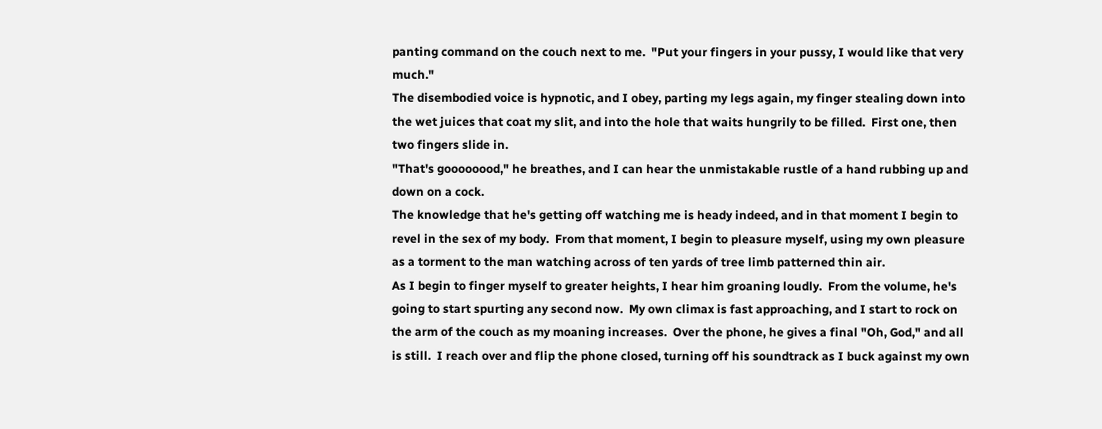panting command on the couch next to me.  "Put your fingers in your pussy, I would like that very much."
The disembodied voice is hypnotic, and I obey, parting my legs again, my finger stealing down into the wet juices that coat my slit, and into the hole that waits hungrily to be filled.  First one, then two fingers slide in.
"That's goooooood," he breathes, and I can hear the unmistakable rustle of a hand rubbing up and down on a cock.
The knowledge that he's getting off watching me is heady indeed, and in that moment I begin to revel in the sex of my body.  From that moment, I begin to pleasure myself, using my own pleasure as a torment to the man watching across of ten yards of tree limb patterned thin air.
As I begin to finger myself to greater heights, I hear him groaning loudly.  From the volume, he's going to start spurting any second now.  My own climax is fast approaching, and I start to rock on the arm of the couch as my moaning increases.  Over the phone, he gives a final "Oh, God," and all is still.  I reach over and flip the phone closed, turning off his soundtrack as I buck against my own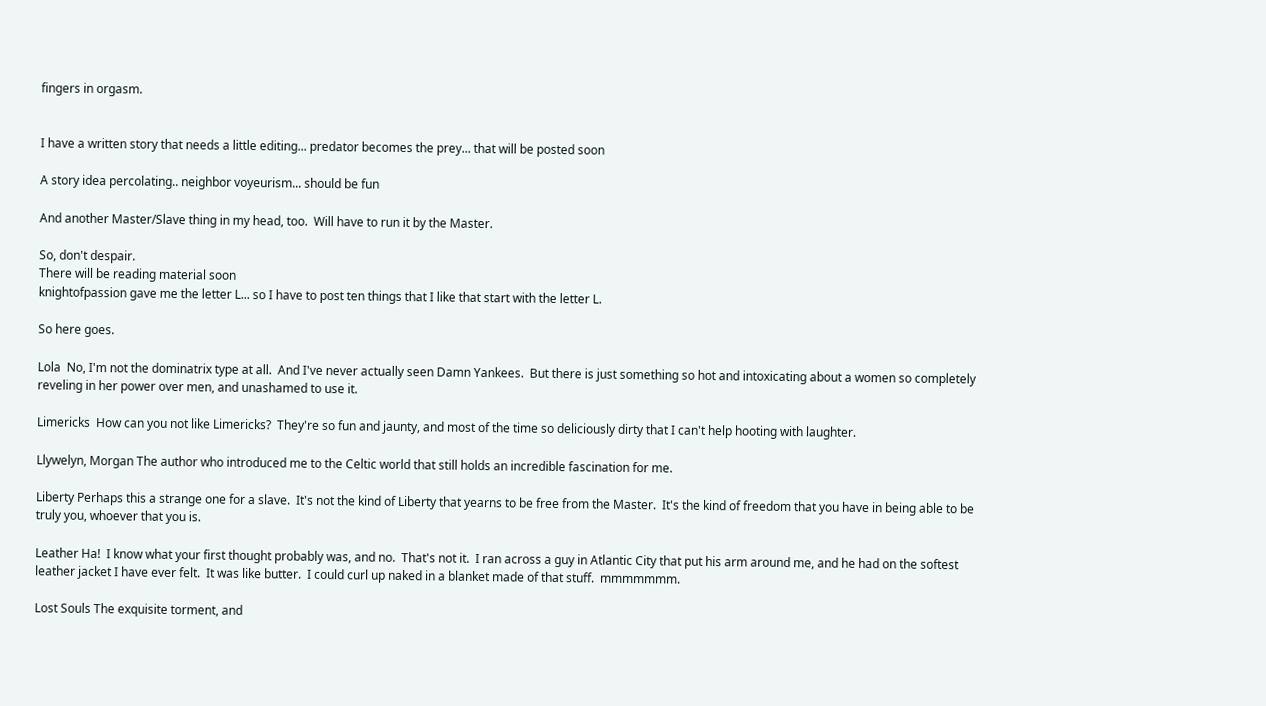fingers in orgasm.


I have a written story that needs a little editing... predator becomes the prey... that will be posted soon

A story idea percolating.. neighbor voyeurism... should be fun

And another Master/Slave thing in my head, too.  Will have to run it by the Master.

So, don't despair.
There will be reading material soon
knightofpassion gave me the letter L... so I have to post ten things that I like that start with the letter L.

So here goes.

Lola  No, I'm not the dominatrix type at all.  And I've never actually seen Damn Yankees.  But there is just something so hot and intoxicating about a women so completely reveling in her power over men, and unashamed to use it.

Limericks  How can you not like Limericks?  They're so fun and jaunty, and most of the time so deliciously dirty that I can't help hooting with laughter.

Llywelyn, Morgan The author who introduced me to the Celtic world that still holds an incredible fascination for me.

Liberty Perhaps this a strange one for a slave.  It's not the kind of Liberty that yearns to be free from the Master.  It's the kind of freedom that you have in being able to be truly you, whoever that you is.

Leather Ha!  I know what your first thought probably was, and no.  That's not it.  I ran across a guy in Atlantic City that put his arm around me, and he had on the softest leather jacket I have ever felt.  It was like butter.  I could curl up naked in a blanket made of that stuff.  mmmmmmm.

Lost Souls The exquisite torment, and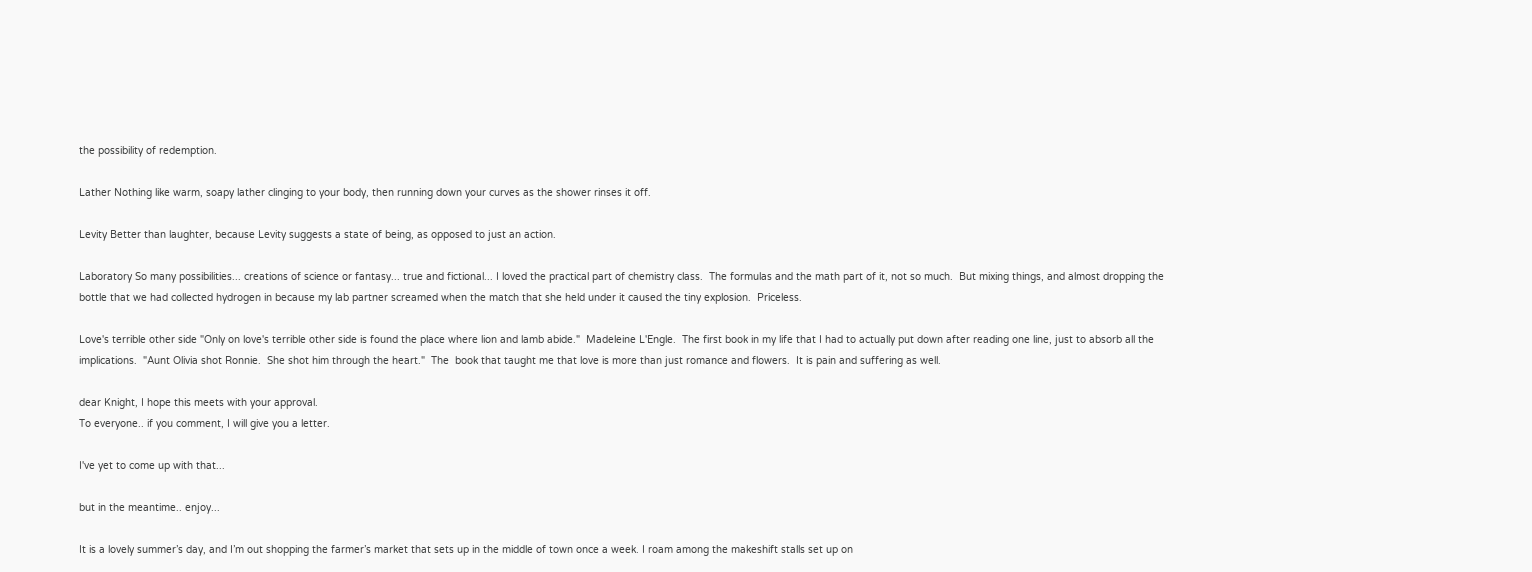the possibility of redemption.

Lather Nothing like warm, soapy lather clinging to your body, then running down your curves as the shower rinses it off.

Levity Better than laughter, because Levity suggests a state of being, as opposed to just an action.

Laboratory So many possibilities... creations of science or fantasy... true and fictional... I loved the practical part of chemistry class.  The formulas and the math part of it, not so much.  But mixing things, and almost dropping the bottle that we had collected hydrogen in because my lab partner screamed when the match that she held under it caused the tiny explosion.  Priceless.

Love's terrible other side "Only on love's terrible other side is found the place where lion and lamb abide."  Madeleine L'Engle.  The first book in my life that I had to actually put down after reading one line, just to absorb all the implications.  "Aunt Olivia shot Ronnie.  She shot him through the heart."  The  book that taught me that love is more than just romance and flowers.  It is pain and suffering as well.

dear Knight, I hope this meets with your approval.
To everyone.. if you comment, I will give you a letter.

I've yet to come up with that...

but in the meantime.. enjoy...

It is a lovely summer’s day, and I’m out shopping the farmer’s market that sets up in the middle of town once a week. I roam among the makeshift stalls set up on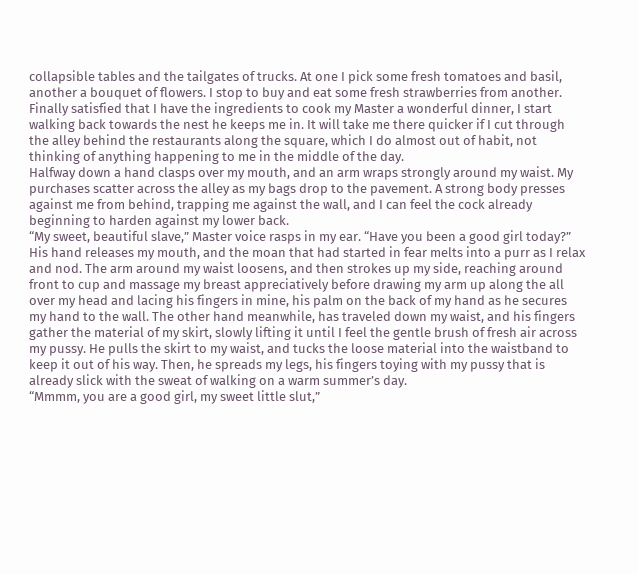collapsible tables and the tailgates of trucks. At one I pick some fresh tomatoes and basil, another a bouquet of flowers. I stop to buy and eat some fresh strawberries from another.
Finally satisfied that I have the ingredients to cook my Master a wonderful dinner, I start walking back towards the nest he keeps me in. It will take me there quicker if I cut through the alley behind the restaurants along the square, which I do almost out of habit, not thinking of anything happening to me in the middle of the day.
Halfway down a hand clasps over my mouth, and an arm wraps strongly around my waist. My purchases scatter across the alley as my bags drop to the pavement. A strong body presses against me from behind, trapping me against the wall, and I can feel the cock already beginning to harden against my lower back.
“My sweet, beautiful slave,” Master voice rasps in my ear. “Have you been a good girl today?” His hand releases my mouth, and the moan that had started in fear melts into a purr as I relax and nod. The arm around my waist loosens, and then strokes up my side, reaching around front to cup and massage my breast appreciatively before drawing my arm up along the all over my head and lacing his fingers in mine, his palm on the back of my hand as he secures my hand to the wall. The other hand meanwhile, has traveled down my waist, and his fingers gather the material of my skirt, slowly lifting it until I feel the gentle brush of fresh air across my pussy. He pulls the skirt to my waist, and tucks the loose material into the waistband to keep it out of his way. Then, he spreads my legs, his fingers toying with my pussy that is already slick with the sweat of walking on a warm summer’s day.
“Mmmm, you are a good girl, my sweet little slut,”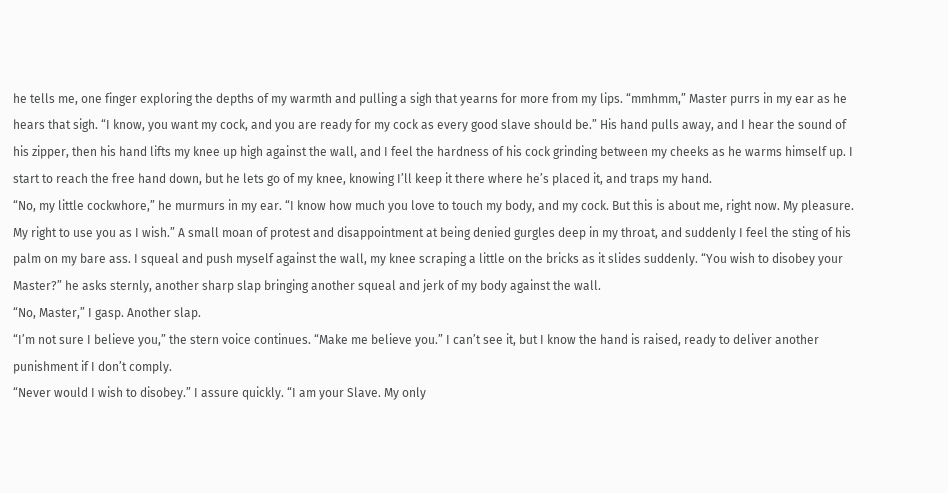he tells me, one finger exploring the depths of my warmth and pulling a sigh that yearns for more from my lips. “mmhmm,” Master purrs in my ear as he hears that sigh. “I know, you want my cock, and you are ready for my cock as every good slave should be.” His hand pulls away, and I hear the sound of his zipper, then his hand lifts my knee up high against the wall, and I feel the hardness of his cock grinding between my cheeks as he warms himself up. I start to reach the free hand down, but he lets go of my knee, knowing I’ll keep it there where he’s placed it, and traps my hand.
“No, my little cockwhore,” he murmurs in my ear. “I know how much you love to touch my body, and my cock. But this is about me, right now. My pleasure. My right to use you as I wish.” A small moan of protest and disappointment at being denied gurgles deep in my throat, and suddenly I feel the sting of his palm on my bare ass. I squeal and push myself against the wall, my knee scraping a little on the bricks as it slides suddenly. “You wish to disobey your Master?” he asks sternly, another sharp slap bringing another squeal and jerk of my body against the wall.
“No, Master,” I gasp. Another slap.
“I’m not sure I believe you,” the stern voice continues. “Make me believe you.” I can’t see it, but I know the hand is raised, ready to deliver another punishment if I don’t comply.
“Never would I wish to disobey.” I assure quickly. “I am your Slave. My only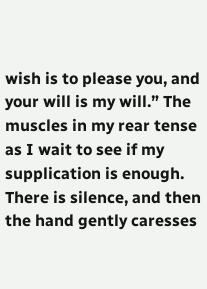wish is to please you, and your will is my will.” The muscles in my rear tense as I wait to see if my supplication is enough. There is silence, and then the hand gently caresses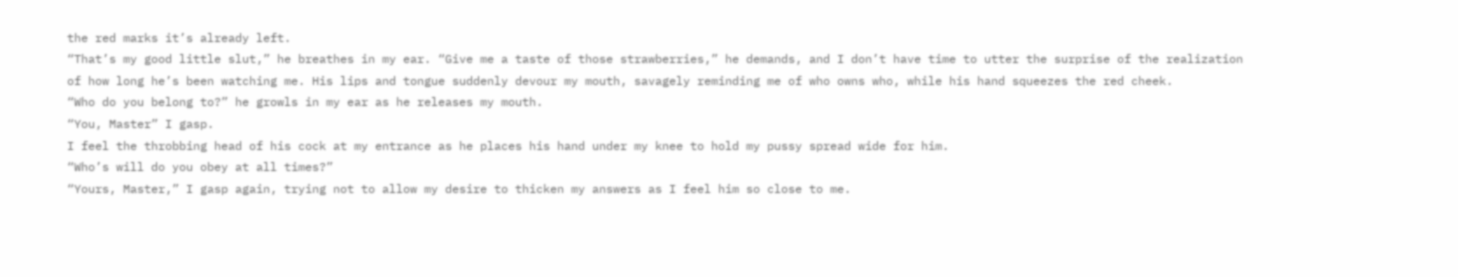the red marks it’s already left.
“That’s my good little slut,” he breathes in my ear. “Give me a taste of those strawberries,” he demands, and I don’t have time to utter the surprise of the realization of how long he’s been watching me. His lips and tongue suddenly devour my mouth, savagely reminding me of who owns who, while his hand squeezes the red cheek.
“Who do you belong to?” he growls in my ear as he releases my mouth.
“You, Master” I gasp.
I feel the throbbing head of his cock at my entrance as he places his hand under my knee to hold my pussy spread wide for him.
“Who’s will do you obey at all times?”
“Yours, Master,” I gasp again, trying not to allow my desire to thicken my answers as I feel him so close to me.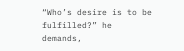“Who’s desire is to be fulfilled?” he demands,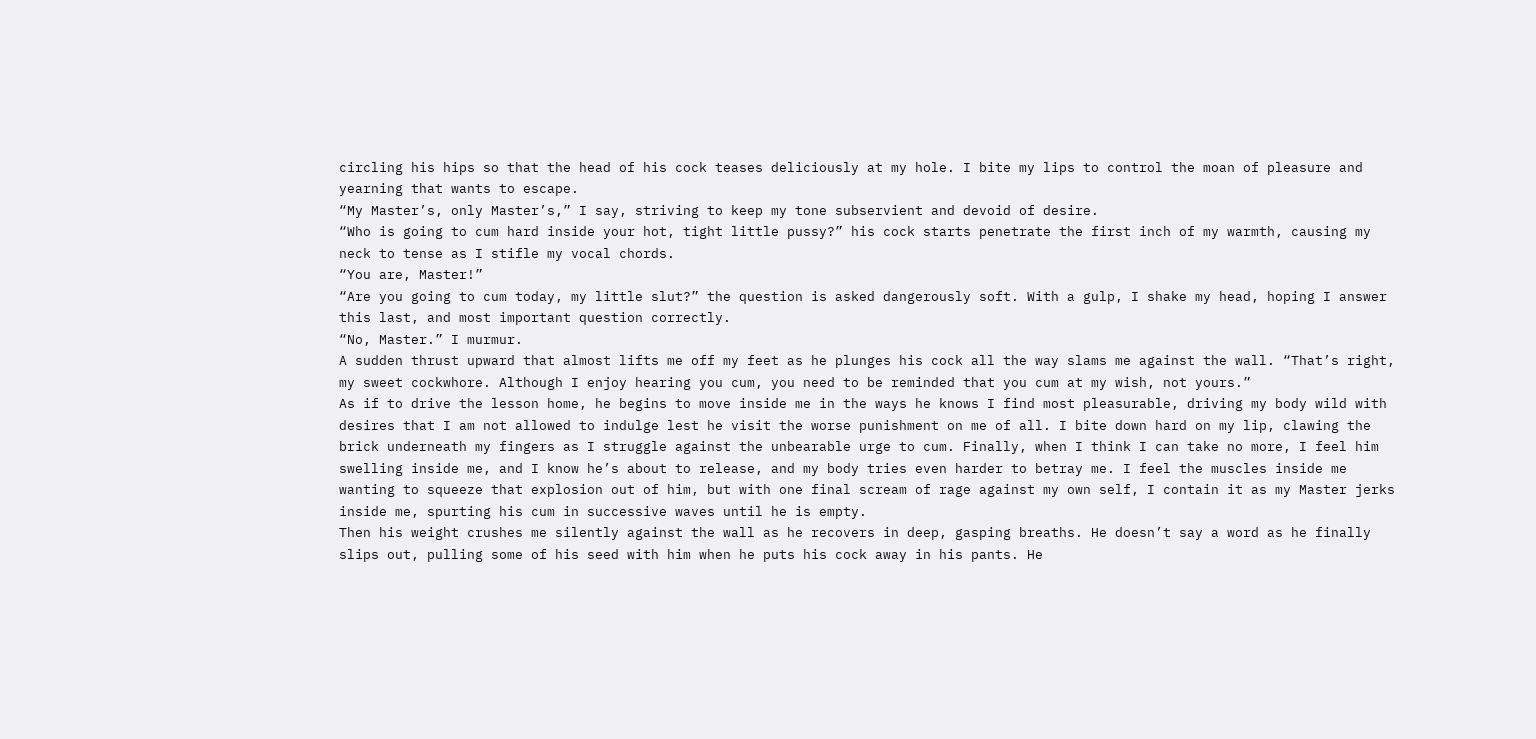circling his hips so that the head of his cock teases deliciously at my hole. I bite my lips to control the moan of pleasure and yearning that wants to escape.
“My Master’s, only Master’s,” I say, striving to keep my tone subservient and devoid of desire.
“Who is going to cum hard inside your hot, tight little pussy?” his cock starts penetrate the first inch of my warmth, causing my neck to tense as I stifle my vocal chords.
“You are, Master!”
“Are you going to cum today, my little slut?” the question is asked dangerously soft. With a gulp, I shake my head, hoping I answer this last, and most important question correctly.
“No, Master.” I murmur.
A sudden thrust upward that almost lifts me off my feet as he plunges his cock all the way slams me against the wall. “That’s right, my sweet cockwhore. Although I enjoy hearing you cum, you need to be reminded that you cum at my wish, not yours.”
As if to drive the lesson home, he begins to move inside me in the ways he knows I find most pleasurable, driving my body wild with desires that I am not allowed to indulge lest he visit the worse punishment on me of all. I bite down hard on my lip, clawing the brick underneath my fingers as I struggle against the unbearable urge to cum. Finally, when I think I can take no more, I feel him swelling inside me, and I know he’s about to release, and my body tries even harder to betray me. I feel the muscles inside me wanting to squeeze that explosion out of him, but with one final scream of rage against my own self, I contain it as my Master jerks inside me, spurting his cum in successive waves until he is empty.
Then his weight crushes me silently against the wall as he recovers in deep, gasping breaths. He doesn’t say a word as he finally slips out, pulling some of his seed with him when he puts his cock away in his pants. He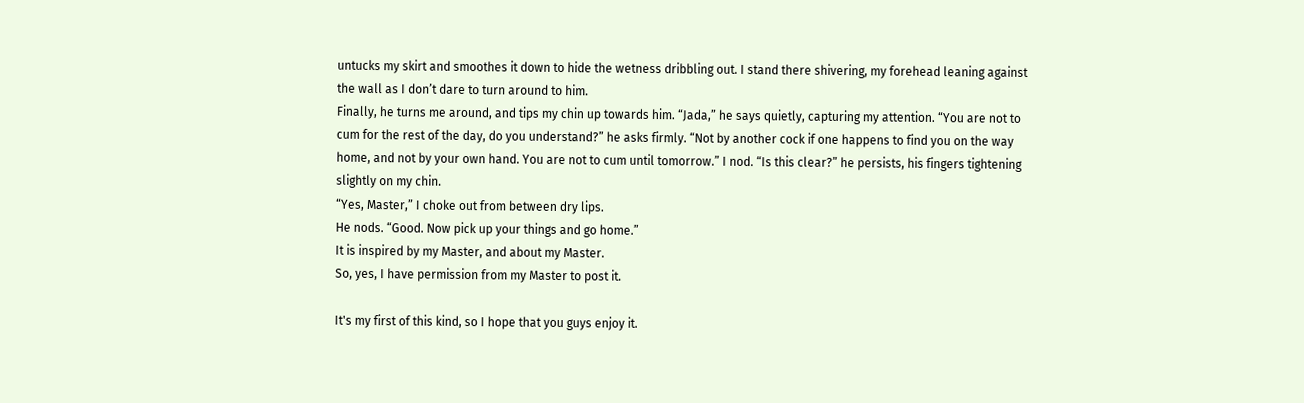untucks my skirt and smoothes it down to hide the wetness dribbling out. I stand there shivering, my forehead leaning against the wall as I don’t dare to turn around to him.
Finally, he turns me around, and tips my chin up towards him. “Jada,” he says quietly, capturing my attention. “You are not to cum for the rest of the day, do you understand?” he asks firmly. “Not by another cock if one happens to find you on the way home, and not by your own hand. You are not to cum until tomorrow.” I nod. “Is this clear?” he persists, his fingers tightening slightly on my chin.
“Yes, Master,” I choke out from between dry lips.
He nods. “Good. Now pick up your things and go home.”
It is inspired by my Master, and about my Master.
So, yes, I have permission from my Master to post it.

It's my first of this kind, so I hope that you guys enjoy it.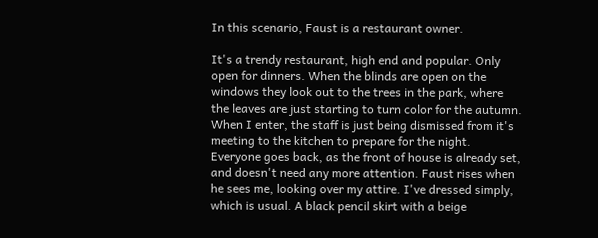In this scenario, Faust is a restaurant owner.

It's a trendy restaurant, high end and popular. Only open for dinners. When the blinds are open on the windows they look out to the trees in the park, where the leaves are just starting to turn color for the autumn.
When I enter, the staff is just being dismissed from it's meeting to the kitchen to prepare for the night. Everyone goes back, as the front of house is already set, and doesn't need any more attention. Faust rises when he sees me, looking over my attire. I've dressed simply, which is usual. A black pencil skirt with a beige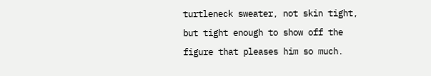turtleneck sweater, not skin tight, but tight enough to show off the figure that pleases him so much.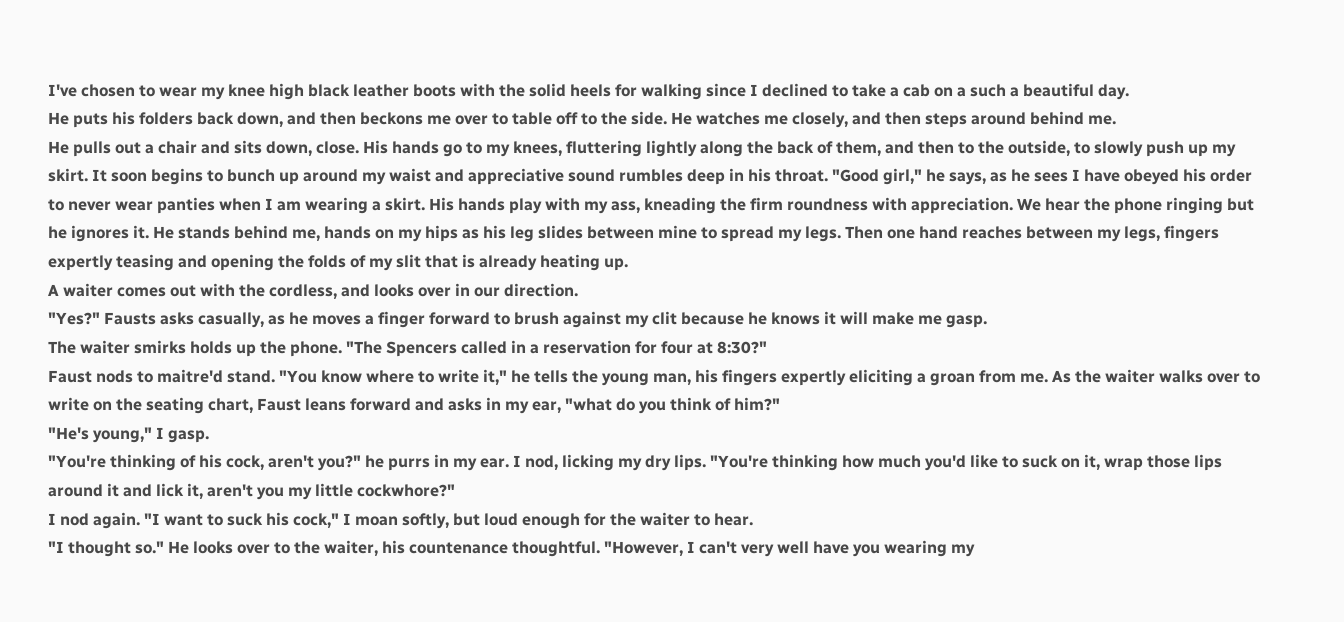I've chosen to wear my knee high black leather boots with the solid heels for walking since I declined to take a cab on a such a beautiful day.
He puts his folders back down, and then beckons me over to table off to the side. He watches me closely, and then steps around behind me.
He pulls out a chair and sits down, close. His hands go to my knees, fluttering lightly along the back of them, and then to the outside, to slowly push up my skirt. It soon begins to bunch up around my waist and appreciative sound rumbles deep in his throat. "Good girl," he says, as he sees I have obeyed his order to never wear panties when I am wearing a skirt. His hands play with my ass, kneading the firm roundness with appreciation. We hear the phone ringing but he ignores it. He stands behind me, hands on my hips as his leg slides between mine to spread my legs. Then one hand reaches between my legs, fingers expertly teasing and opening the folds of my slit that is already heating up.
A waiter comes out with the cordless, and looks over in our direction.
"Yes?" Fausts asks casually, as he moves a finger forward to brush against my clit because he knows it will make me gasp.
The waiter smirks holds up the phone. "The Spencers called in a reservation for four at 8:30?"
Faust nods to maitre'd stand. "You know where to write it," he tells the young man, his fingers expertly eliciting a groan from me. As the waiter walks over to write on the seating chart, Faust leans forward and asks in my ear, "what do you think of him?"
"He's young," I gasp.
"You're thinking of his cock, aren't you?" he purrs in my ear. I nod, licking my dry lips. "You're thinking how much you'd like to suck on it, wrap those lips around it and lick it, aren't you my little cockwhore?"
I nod again. "I want to suck his cock," I moan softly, but loud enough for the waiter to hear.
"I thought so." He looks over to the waiter, his countenance thoughtful. "However, I can't very well have you wearing my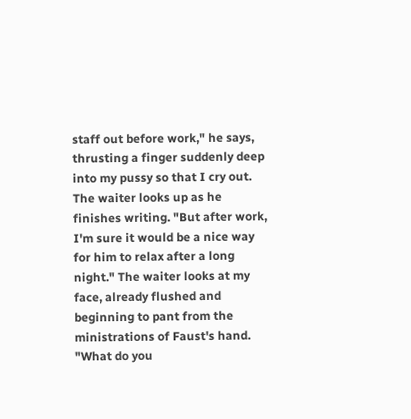staff out before work," he says, thrusting a finger suddenly deep into my pussy so that I cry out. The waiter looks up as he finishes writing. "But after work, I'm sure it would be a nice way for him to relax after a long night." The waiter looks at my face, already flushed and beginning to pant from the ministrations of Faust's hand. "What do you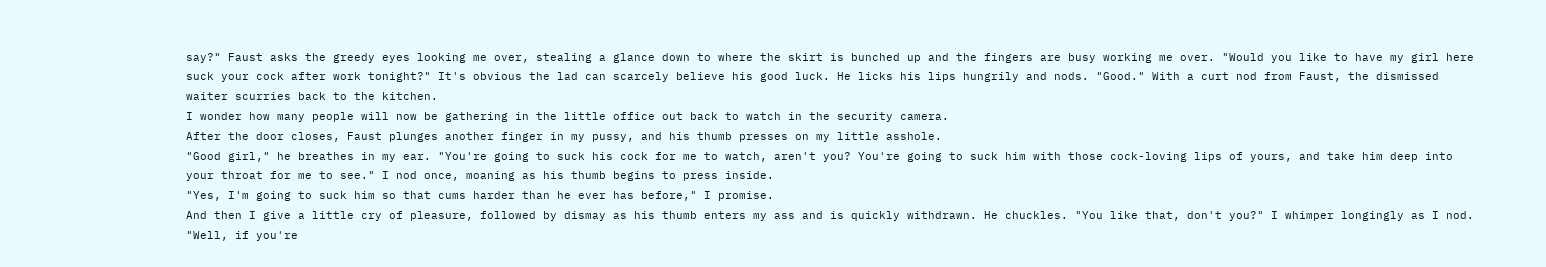say?" Faust asks the greedy eyes looking me over, stealing a glance down to where the skirt is bunched up and the fingers are busy working me over. "Would you like to have my girl here suck your cock after work tonight?" It's obvious the lad can scarcely believe his good luck. He licks his lips hungrily and nods. "Good." With a curt nod from Faust, the dismissed waiter scurries back to the kitchen.
I wonder how many people will now be gathering in the little office out back to watch in the security camera.
After the door closes, Faust plunges another finger in my pussy, and his thumb presses on my little asshole.
"Good girl," he breathes in my ear. "You're going to suck his cock for me to watch, aren't you? You're going to suck him with those cock-loving lips of yours, and take him deep into your throat for me to see." I nod once, moaning as his thumb begins to press inside.
"Yes, I'm going to suck him so that cums harder than he ever has before," I promise.
And then I give a little cry of pleasure, followed by dismay as his thumb enters my ass and is quickly withdrawn. He chuckles. "You like that, don't you?" I whimper longingly as I nod. "Well, if you're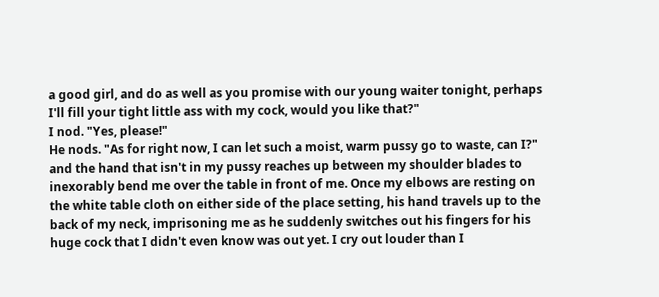a good girl, and do as well as you promise with our young waiter tonight, perhaps I'll fill your tight little ass with my cock, would you like that?"
I nod. "Yes, please!"
He nods. "As for right now, I can let such a moist, warm pussy go to waste, can I?" and the hand that isn't in my pussy reaches up between my shoulder blades to inexorably bend me over the table in front of me. Once my elbows are resting on the white table cloth on either side of the place setting, his hand travels up to the back of my neck, imprisoning me as he suddenly switches out his fingers for his huge cock that I didn't even know was out yet. I cry out louder than I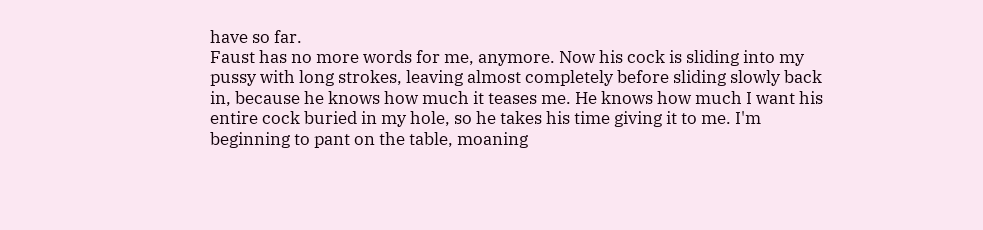have so far.
Faust has no more words for me, anymore. Now his cock is sliding into my pussy with long strokes, leaving almost completely before sliding slowly back in, because he knows how much it teases me. He knows how much I want his entire cock buried in my hole, so he takes his time giving it to me. I'm beginning to pant on the table, moaning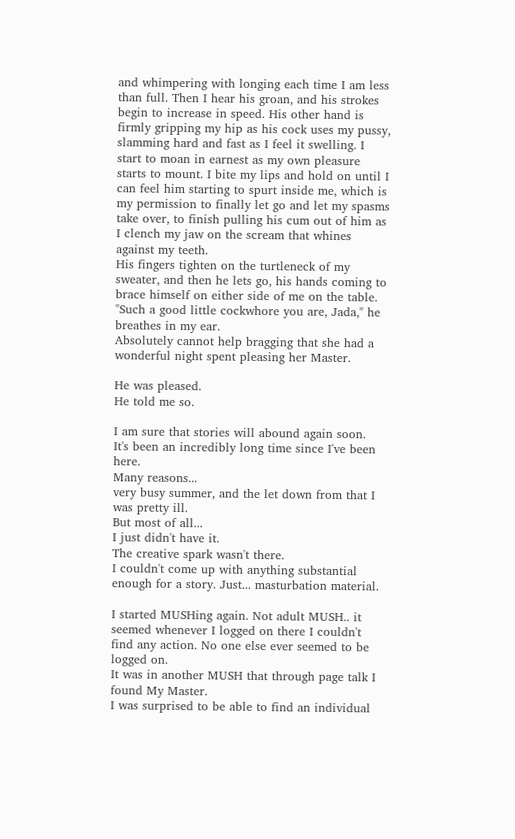and whimpering with longing each time I am less than full. Then I hear his groan, and his strokes begin to increase in speed. His other hand is firmly gripping my hip as his cock uses my pussy, slamming hard and fast as I feel it swelling. I start to moan in earnest as my own pleasure starts to mount. I bite my lips and hold on until I can feel him starting to spurt inside me, which is my permission to finally let go and let my spasms take over, to finish pulling his cum out of him as I clench my jaw on the scream that whines against my teeth.
His fingers tighten on the turtleneck of my sweater, and then he lets go, his hands coming to brace himself on either side of me on the table.
"Such a good little cockwhore you are, Jada," he breathes in my ear.
Absolutely cannot help bragging that she had a wonderful night spent pleasing her Master.

He was pleased.
He told me so.

I am sure that stories will abound again soon.
It's been an incredibly long time since I've been here.
Many reasons...
very busy summer, and the let down from that I was pretty ill.
But most of all...
I just didn't have it.
The creative spark wasn't there.
I couldn't come up with anything substantial enough for a story. Just... masturbation material.

I started MUSHing again. Not adult MUSH.. it seemed whenever I logged on there I couldn't find any action. No one else ever seemed to be logged on.
It was in another MUSH that through page talk I found My Master.
I was surprised to be able to find an individual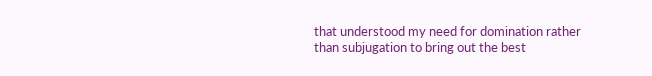that understood my need for domination rather than subjugation to bring out the best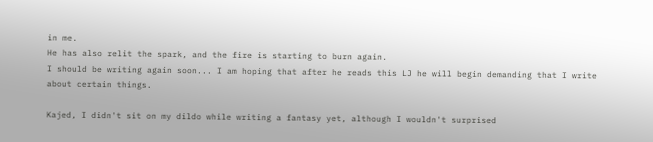in me.
He has also relit the spark, and the fire is starting to burn again.
I should be writing again soon... I am hoping that after he reads this LJ he will begin demanding that I write about certain things.

Kajed, I didn't sit on my dildo while writing a fantasy yet, although I wouldn't surprised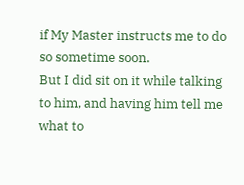if My Master instructs me to do so sometime soon.
But I did sit on it while talking to him, and having him tell me what to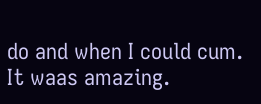do and when I could cum.
It waas amazing.